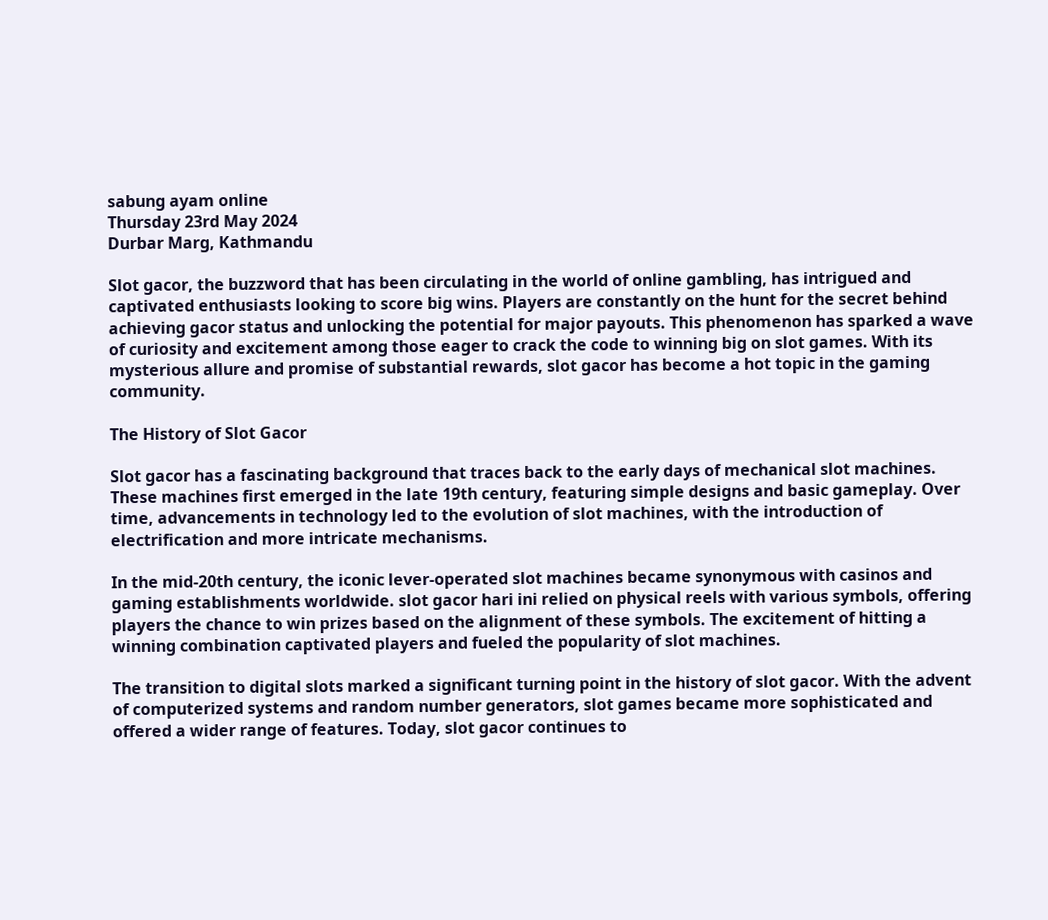sabung ayam online
Thursday 23rd May 2024
Durbar Marg, Kathmandu

Slot gacor, the buzzword that has been circulating in the world of online gambling, has intrigued and captivated enthusiasts looking to score big wins. Players are constantly on the hunt for the secret behind achieving gacor status and unlocking the potential for major payouts. This phenomenon has sparked a wave of curiosity and excitement among those eager to crack the code to winning big on slot games. With its mysterious allure and promise of substantial rewards, slot gacor has become a hot topic in the gaming community.

The History of Slot Gacor

Slot gacor has a fascinating background that traces back to the early days of mechanical slot machines. These machines first emerged in the late 19th century, featuring simple designs and basic gameplay. Over time, advancements in technology led to the evolution of slot machines, with the introduction of electrification and more intricate mechanisms.

In the mid-20th century, the iconic lever-operated slot machines became synonymous with casinos and gaming establishments worldwide. slot gacor hari ini relied on physical reels with various symbols, offering players the chance to win prizes based on the alignment of these symbols. The excitement of hitting a winning combination captivated players and fueled the popularity of slot machines.

The transition to digital slots marked a significant turning point in the history of slot gacor. With the advent of computerized systems and random number generators, slot games became more sophisticated and offered a wider range of features. Today, slot gacor continues to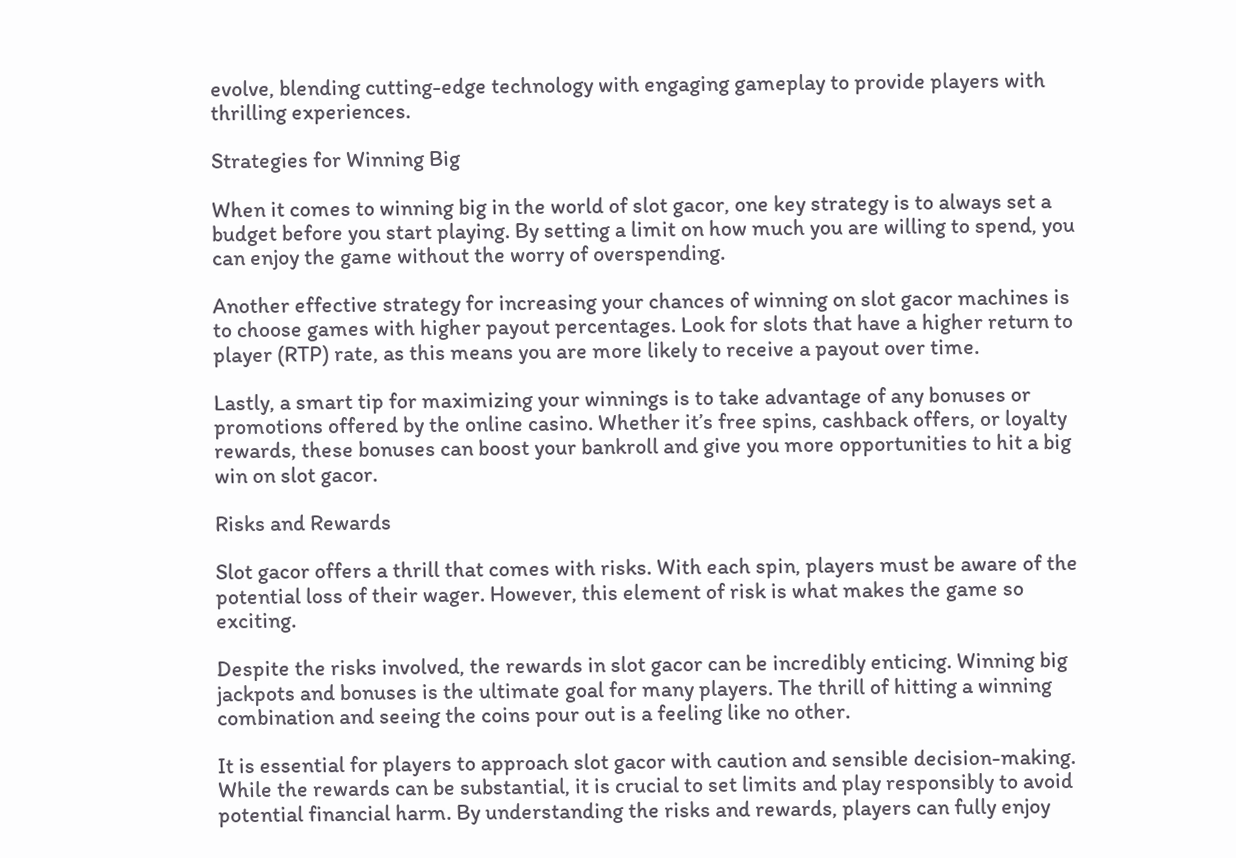evolve, blending cutting-edge technology with engaging gameplay to provide players with thrilling experiences.

Strategies for Winning Big

When it comes to winning big in the world of slot gacor, one key strategy is to always set a budget before you start playing. By setting a limit on how much you are willing to spend, you can enjoy the game without the worry of overspending.

Another effective strategy for increasing your chances of winning on slot gacor machines is to choose games with higher payout percentages. Look for slots that have a higher return to player (RTP) rate, as this means you are more likely to receive a payout over time.

Lastly, a smart tip for maximizing your winnings is to take advantage of any bonuses or promotions offered by the online casino. Whether it’s free spins, cashback offers, or loyalty rewards, these bonuses can boost your bankroll and give you more opportunities to hit a big win on slot gacor.

Risks and Rewards

Slot gacor offers a thrill that comes with risks. With each spin, players must be aware of the potential loss of their wager. However, this element of risk is what makes the game so exciting.

Despite the risks involved, the rewards in slot gacor can be incredibly enticing. Winning big jackpots and bonuses is the ultimate goal for many players. The thrill of hitting a winning combination and seeing the coins pour out is a feeling like no other.

It is essential for players to approach slot gacor with caution and sensible decision-making. While the rewards can be substantial, it is crucial to set limits and play responsibly to avoid potential financial harm. By understanding the risks and rewards, players can fully enjoy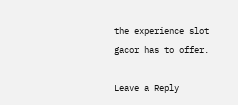the experience slot gacor has to offer.

Leave a Reply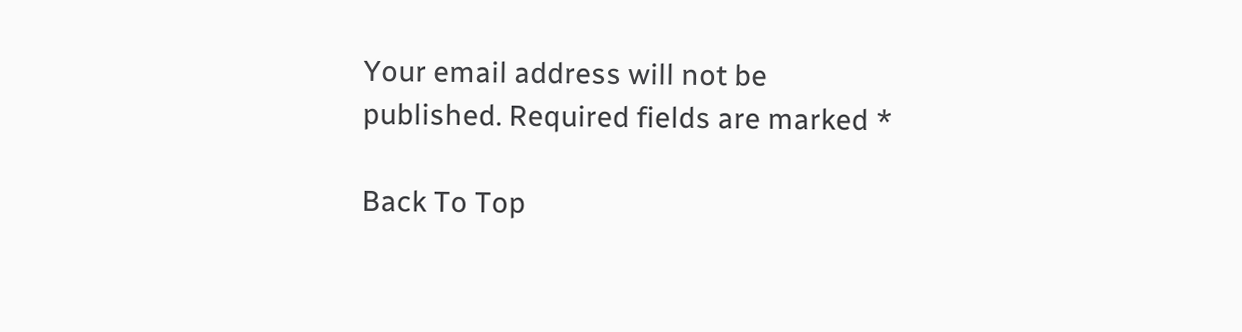Your email address will not be published. Required fields are marked *

Back To Top